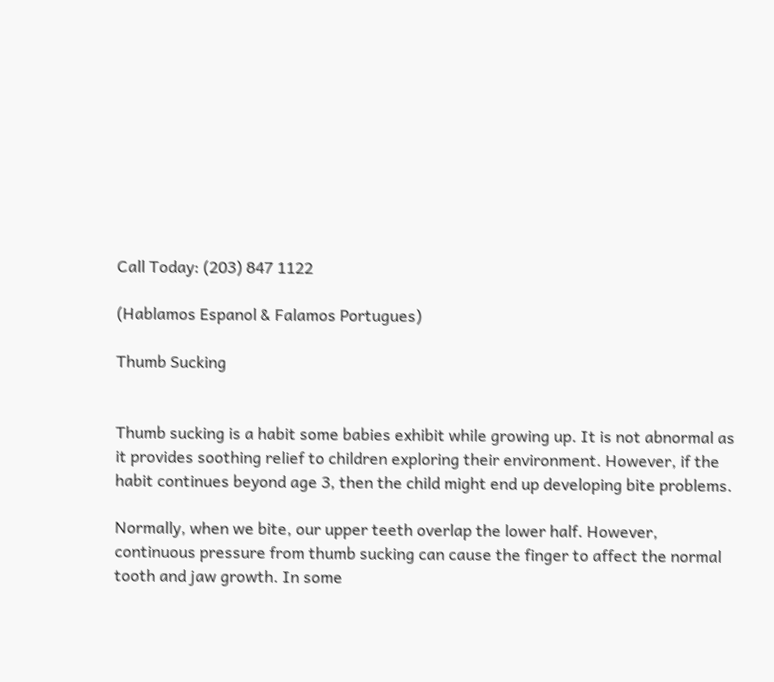Call Today: (203) 847 1122

(Hablamos Espanol & Falamos Portugues)

Thumb Sucking


Thumb sucking is a habit some babies exhibit while growing up. It is not abnormal as it provides soothing relief to children exploring their environment. However, if the habit continues beyond age 3, then the child might end up developing bite problems.

Normally, when we bite, our upper teeth overlap the lower half. However, continuous pressure from thumb sucking can cause the finger to affect the normal tooth and jaw growth. In some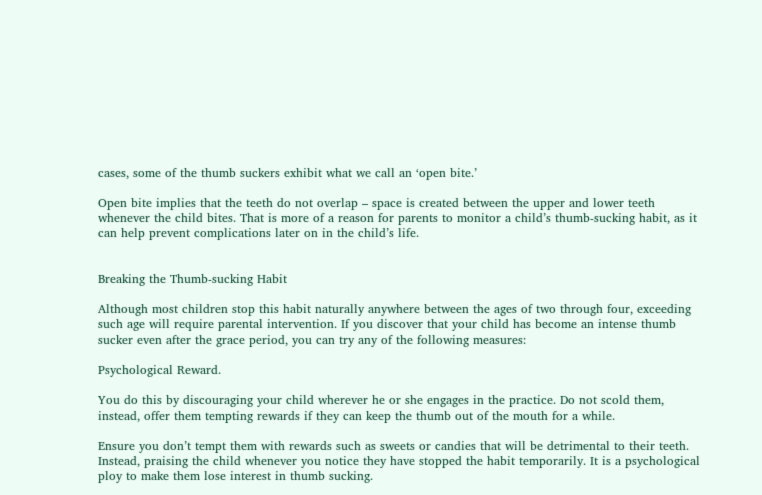cases, some of the thumb suckers exhibit what we call an ‘open bite.’

Open bite implies that the teeth do not overlap – space is created between the upper and lower teeth whenever the child bites. That is more of a reason for parents to monitor a child’s thumb-sucking habit, as it can help prevent complications later on in the child’s life.


Breaking the Thumb-sucking Habit

Although most children stop this habit naturally anywhere between the ages of two through four, exceeding such age will require parental intervention. If you discover that your child has become an intense thumb sucker even after the grace period, you can try any of the following measures:

Psychological Reward.

You do this by discouraging your child wherever he or she engages in the practice. Do not scold them, instead, offer them tempting rewards if they can keep the thumb out of the mouth for a while.

Ensure you don’t tempt them with rewards such as sweets or candies that will be detrimental to their teeth. Instead, praising the child whenever you notice they have stopped the habit temporarily. It is a psychological ploy to make them lose interest in thumb sucking.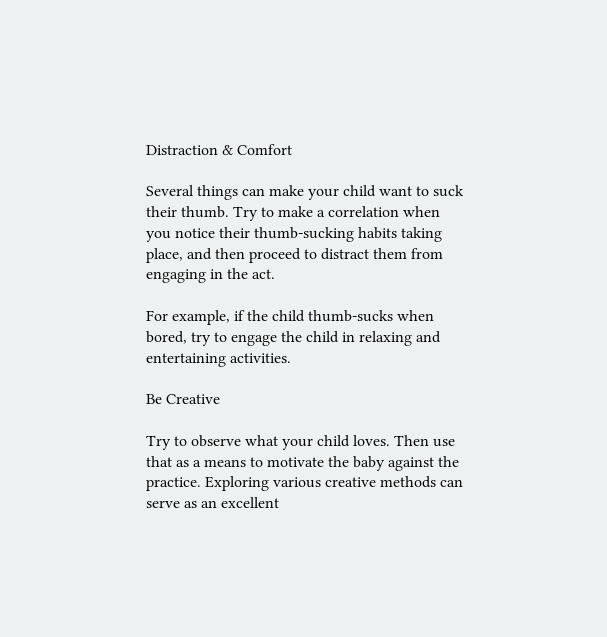Distraction & Comfort

Several things can make your child want to suck their thumb. Try to make a correlation when you notice their thumb-sucking habits taking place, and then proceed to distract them from engaging in the act.

For example, if the child thumb-sucks when bored, try to engage the child in relaxing and entertaining activities.

Be Creative

Try to observe what your child loves. Then use that as a means to motivate the baby against the practice. Exploring various creative methods can serve as an excellent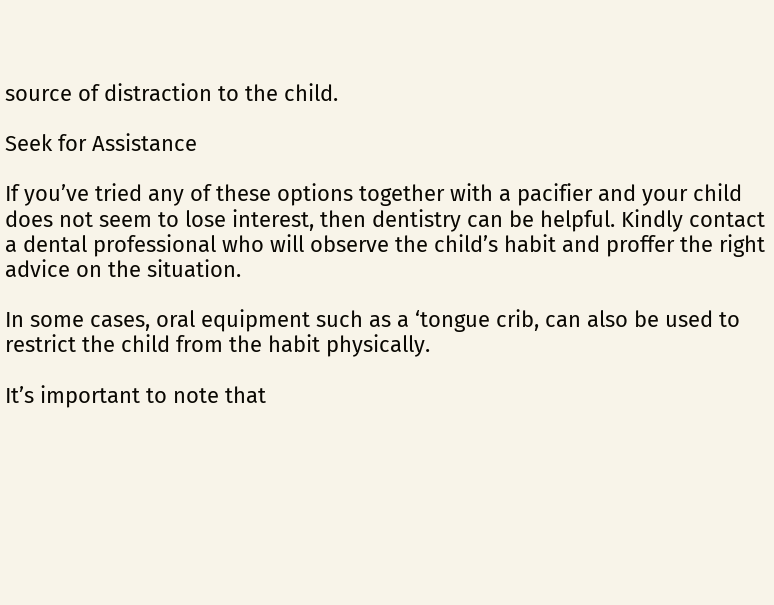source of distraction to the child.

Seek for Assistance

If you’ve tried any of these options together with a pacifier and your child does not seem to lose interest, then dentistry can be helpful. Kindly contact a dental professional who will observe the child’s habit and proffer the right advice on the situation.

In some cases, oral equipment such as a ‘tongue crib, can also be used to restrict the child from the habit physically.

It’s important to note that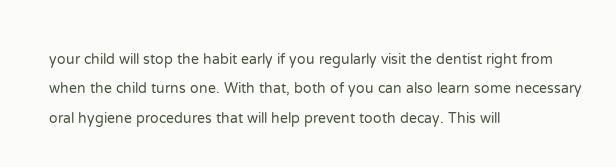your child will stop the habit early if you regularly visit the dentist right from when the child turns one. With that, both of you can also learn some necessary oral hygiene procedures that will help prevent tooth decay. This will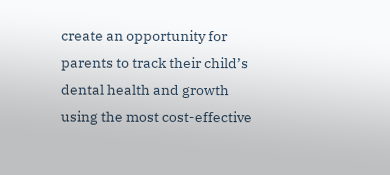create an opportunity for parents to track their child’s dental health and growth using the most cost-effective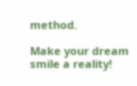method.

Make your dream smile a reality!